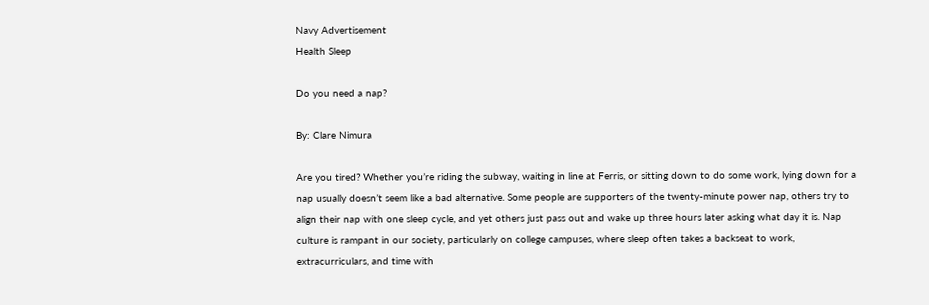Navy Advertisement
Health Sleep

Do you need a nap?

By: Clare Nimura

Are you tired? Whether you’re riding the subway, waiting in line at Ferris, or sitting down to do some work, lying down for a nap usually doesn’t seem like a bad alternative. Some people are supporters of the twenty-minute power nap, others try to align their nap with one sleep cycle, and yet others just pass out and wake up three hours later asking what day it is. Nap culture is rampant in our society, particularly on college campuses, where sleep often takes a backseat to work, extracurriculars, and time with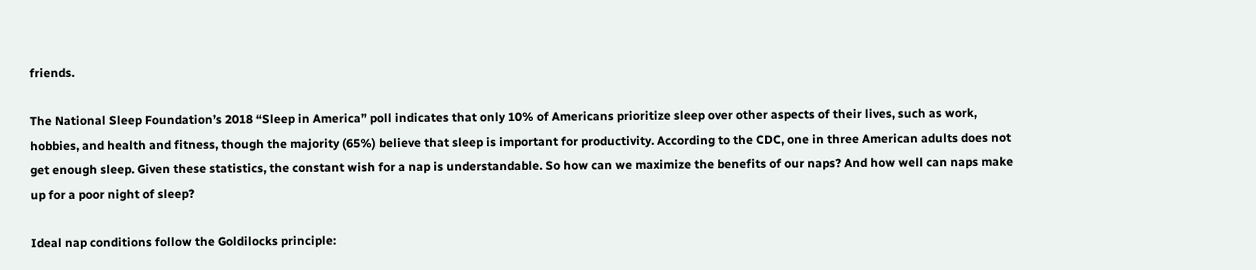friends.

The National Sleep Foundation’s 2018 “Sleep in America” poll indicates that only 10% of Americans prioritize sleep over other aspects of their lives, such as work, hobbies, and health and fitness, though the majority (65%) believe that sleep is important for productivity. According to the CDC, one in three American adults does not get enough sleep. Given these statistics, the constant wish for a nap is understandable. So how can we maximize the benefits of our naps? And how well can naps make up for a poor night of sleep?

Ideal nap conditions follow the Goldilocks principle: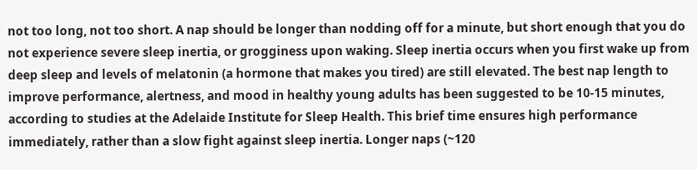not too long, not too short. A nap should be longer than nodding off for a minute, but short enough that you do not experience severe sleep inertia, or grogginess upon waking. Sleep inertia occurs when you first wake up from deep sleep and levels of melatonin (a hormone that makes you tired) are still elevated. The best nap length to improve performance, alertness, and mood in healthy young adults has been suggested to be 10-15 minutes, according to studies at the Adelaide Institute for Sleep Health. This brief time ensures high performance immediately, rather than a slow fight against sleep inertia. Longer naps (~120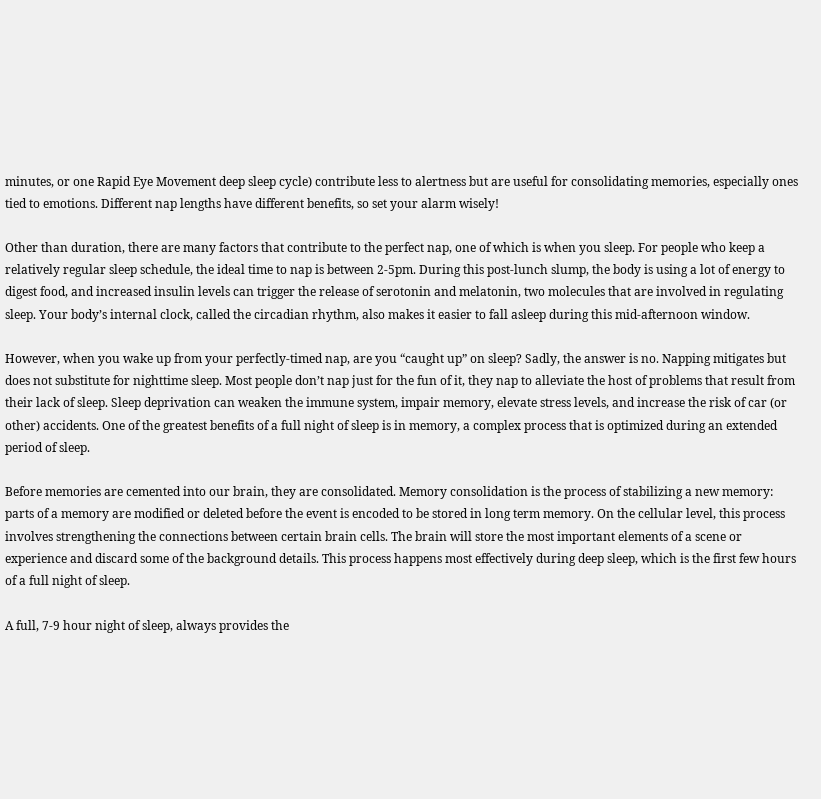minutes, or one Rapid Eye Movement deep sleep cycle) contribute less to alertness but are useful for consolidating memories, especially ones tied to emotions. Different nap lengths have different benefits, so set your alarm wisely!

Other than duration, there are many factors that contribute to the perfect nap, one of which is when you sleep. For people who keep a relatively regular sleep schedule, the ideal time to nap is between 2-5pm. During this post-lunch slump, the body is using a lot of energy to digest food, and increased insulin levels can trigger the release of serotonin and melatonin, two molecules that are involved in regulating sleep. Your body’s internal clock, called the circadian rhythm, also makes it easier to fall asleep during this mid-afternoon window.

However, when you wake up from your perfectly-timed nap, are you “caught up” on sleep? Sadly, the answer is no. Napping mitigates but does not substitute for nighttime sleep. Most people don’t nap just for the fun of it, they nap to alleviate the host of problems that result from their lack of sleep. Sleep deprivation can weaken the immune system, impair memory, elevate stress levels, and increase the risk of car (or other) accidents. One of the greatest benefits of a full night of sleep is in memory, a complex process that is optimized during an extended period of sleep.

Before memories are cemented into our brain, they are consolidated. Memory consolidation is the process of stabilizing a new memory: parts of a memory are modified or deleted before the event is encoded to be stored in long term memory. On the cellular level, this process involves strengthening the connections between certain brain cells. The brain will store the most important elements of a scene or experience and discard some of the background details. This process happens most effectively during deep sleep, which is the first few hours of a full night of sleep.

A full, 7-9 hour night of sleep, always provides the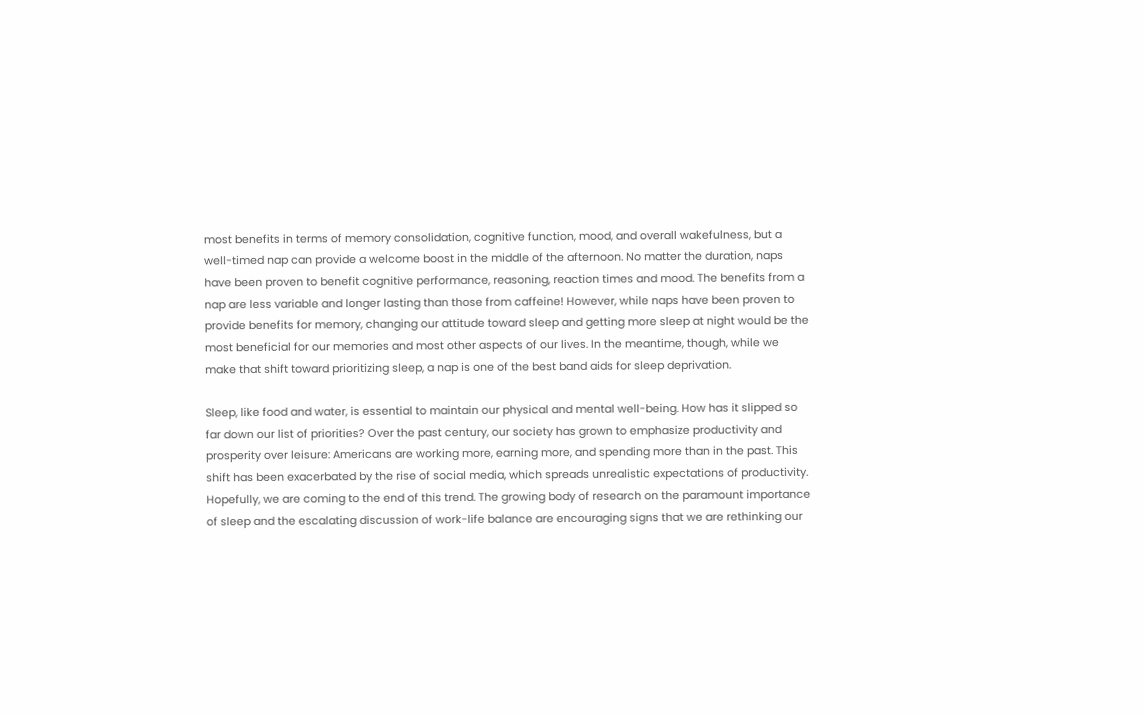most benefits in terms of memory consolidation, cognitive function, mood, and overall wakefulness, but a well-timed nap can provide a welcome boost in the middle of the afternoon. No matter the duration, naps have been proven to benefit cognitive performance, reasoning, reaction times and mood. The benefits from a nap are less variable and longer lasting than those from caffeine! However, while naps have been proven to provide benefits for memory, changing our attitude toward sleep and getting more sleep at night would be the most beneficial for our memories and most other aspects of our lives. In the meantime, though, while we make that shift toward prioritizing sleep, a nap is one of the best band aids for sleep deprivation.

Sleep, like food and water, is essential to maintain our physical and mental well-being. How has it slipped so far down our list of priorities? Over the past century, our society has grown to emphasize productivity and prosperity over leisure: Americans are working more, earning more, and spending more than in the past. This shift has been exacerbated by the rise of social media, which spreads unrealistic expectations of productivity. Hopefully, we are coming to the end of this trend. The growing body of research on the paramount importance of sleep and the escalating discussion of work-life balance are encouraging signs that we are rethinking our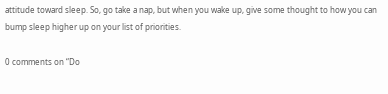attitude toward sleep. So, go take a nap, but when you wake up, give some thought to how you can bump sleep higher up on your list of priorities.

0 comments on “Do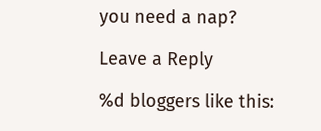you need a nap?

Leave a Reply

%d bloggers like this: